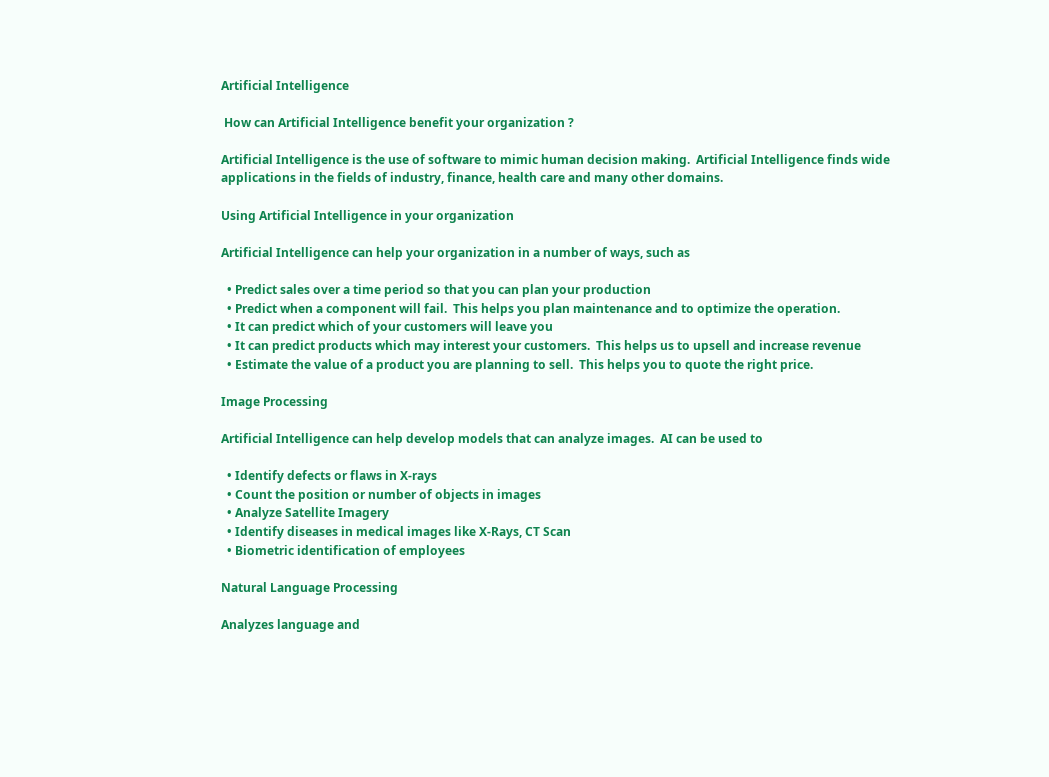Artificial Intelligence

 How can Artificial Intelligence benefit your organization ?

Artificial Intelligence is the use of software to mimic human decision making.  Artificial Intelligence finds wide applications in the fields of industry, finance, health care and many other domains.

Using Artificial Intelligence in your organization

Artificial Intelligence can help your organization in a number of ways, such as

  • Predict sales over a time period so that you can plan your production
  • Predict when a component will fail.  This helps you plan maintenance and to optimize the operation.
  • It can predict which of your customers will leave you
  • It can predict products which may interest your customers.  This helps us to upsell and increase revenue
  • Estimate the value of a product you are planning to sell.  This helps you to quote the right price.

Image Processing

Artificial Intelligence can help develop models that can analyze images.  AI can be used to

  • Identify defects or flaws in X-rays
  • Count the position or number of objects in images
  • Analyze Satellite Imagery
  • Identify diseases in medical images like X-Rays, CT Scan
  • Biometric identification of employees

Natural Language Processing

Analyzes language and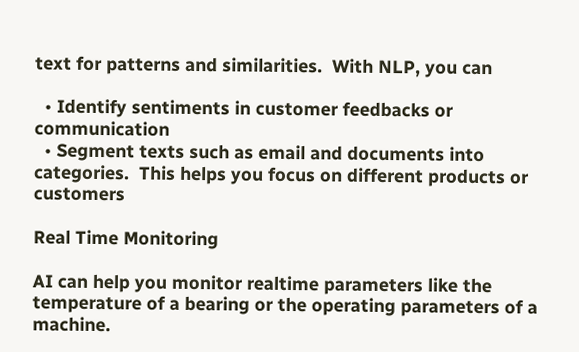text for patterns and similarities.  With NLP, you can

  • Identify sentiments in customer feedbacks or communication
  • Segment texts such as email and documents into categories.  This helps you focus on different products or customers

Real Time Monitoring

AI can help you monitor realtime parameters like the temperature of a bearing or the operating parameters of a machine.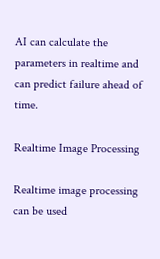AI can calculate the parameters in realtime and can predict failure ahead of time.

Realtime Image Processing

Realtime image processing can be used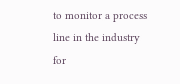to monitor a process line in the industry for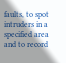faults, to spot intruders in a specified area and to record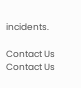incidents.

Contact Us Contact Us